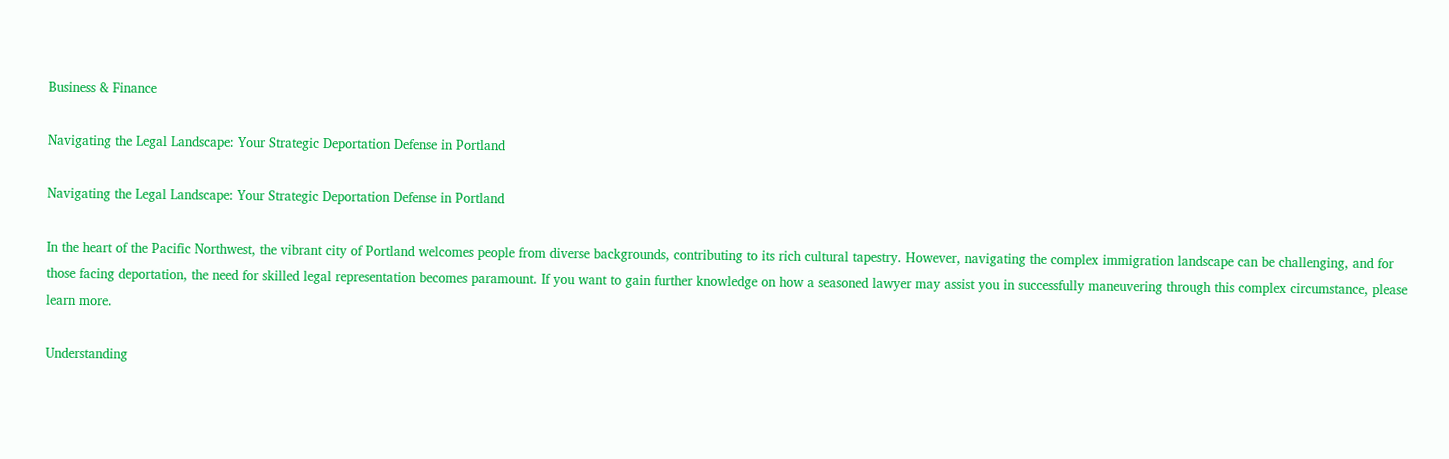Business & Finance

Navigating the Legal Landscape: Your Strategic Deportation Defense in Portland

Navigating the Legal Landscape: Your Strategic Deportation Defense in Portland

In the heart of the Pacific Northwest, the vibrant city of Portland welcomes people from diverse backgrounds, contributing to its rich cultural tapestry. However, navigating the complex immigration landscape can be challenging, and for those facing deportation, the need for skilled legal representation becomes paramount. If you want to gain further knowledge on how a seasoned lawyer may assist you in successfully maneuvering through this complex circumstance, please learn more.

Understanding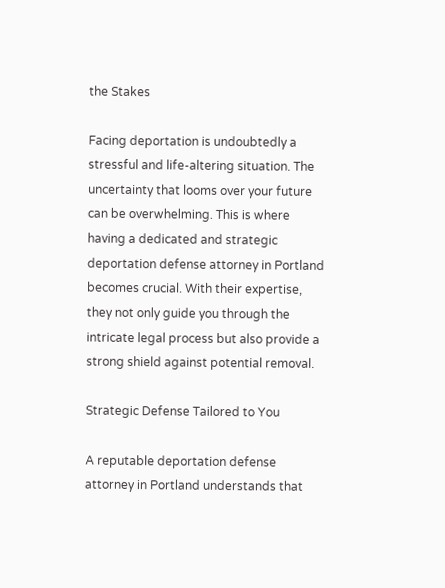the Stakes

Facing deportation is undoubtedly a stressful and life-altering situation. The uncertainty that looms over your future can be overwhelming. This is where having a dedicated and strategic deportation defense attorney in Portland becomes crucial. With their expertise, they not only guide you through the intricate legal process but also provide a strong shield against potential removal.

Strategic Defense Tailored to You

A reputable deportation defense attorney in Portland understands that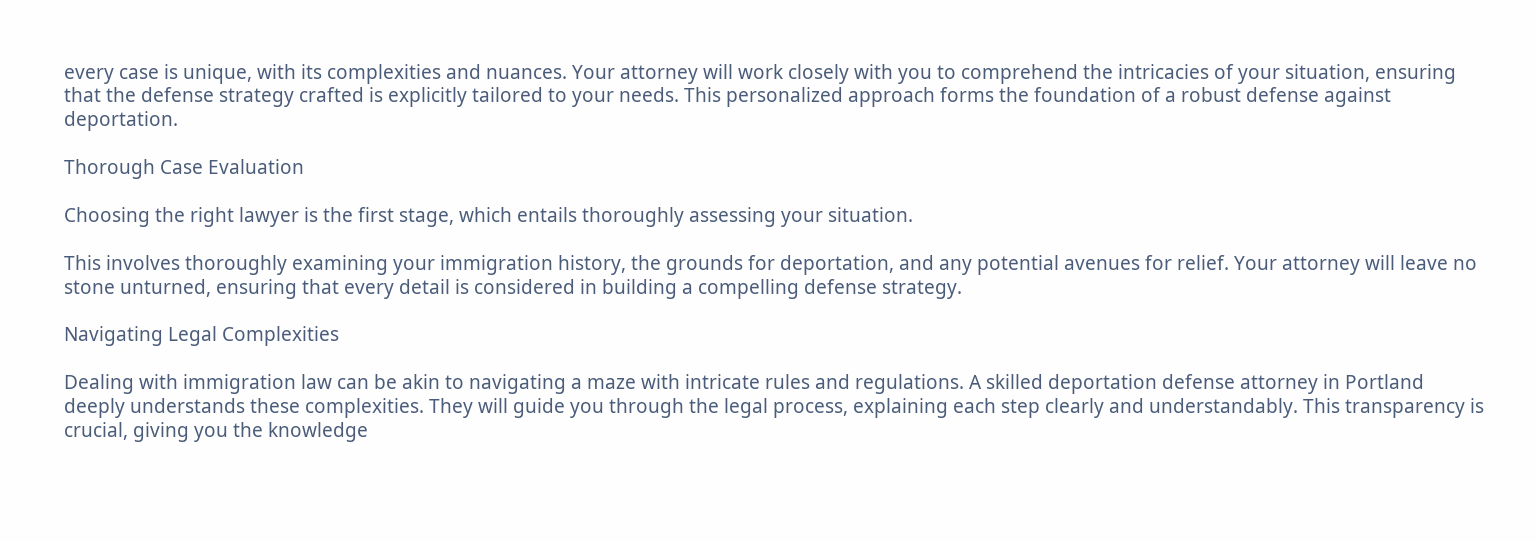every case is unique, with its complexities and nuances. Your attorney will work closely with you to comprehend the intricacies of your situation, ensuring that the defense strategy crafted is explicitly tailored to your needs. This personalized approach forms the foundation of a robust defense against deportation.

Thorough Case Evaluation

Choosing the right lawyer is the first stage, which entails thoroughly assessing your situation.

This involves thoroughly examining your immigration history, the grounds for deportation, and any potential avenues for relief. Your attorney will leave no stone unturned, ensuring that every detail is considered in building a compelling defense strategy.

Navigating Legal Complexities

Dealing with immigration law can be akin to navigating a maze with intricate rules and regulations. A skilled deportation defense attorney in Portland deeply understands these complexities. They will guide you through the legal process, explaining each step clearly and understandably. This transparency is crucial, giving you the knowledge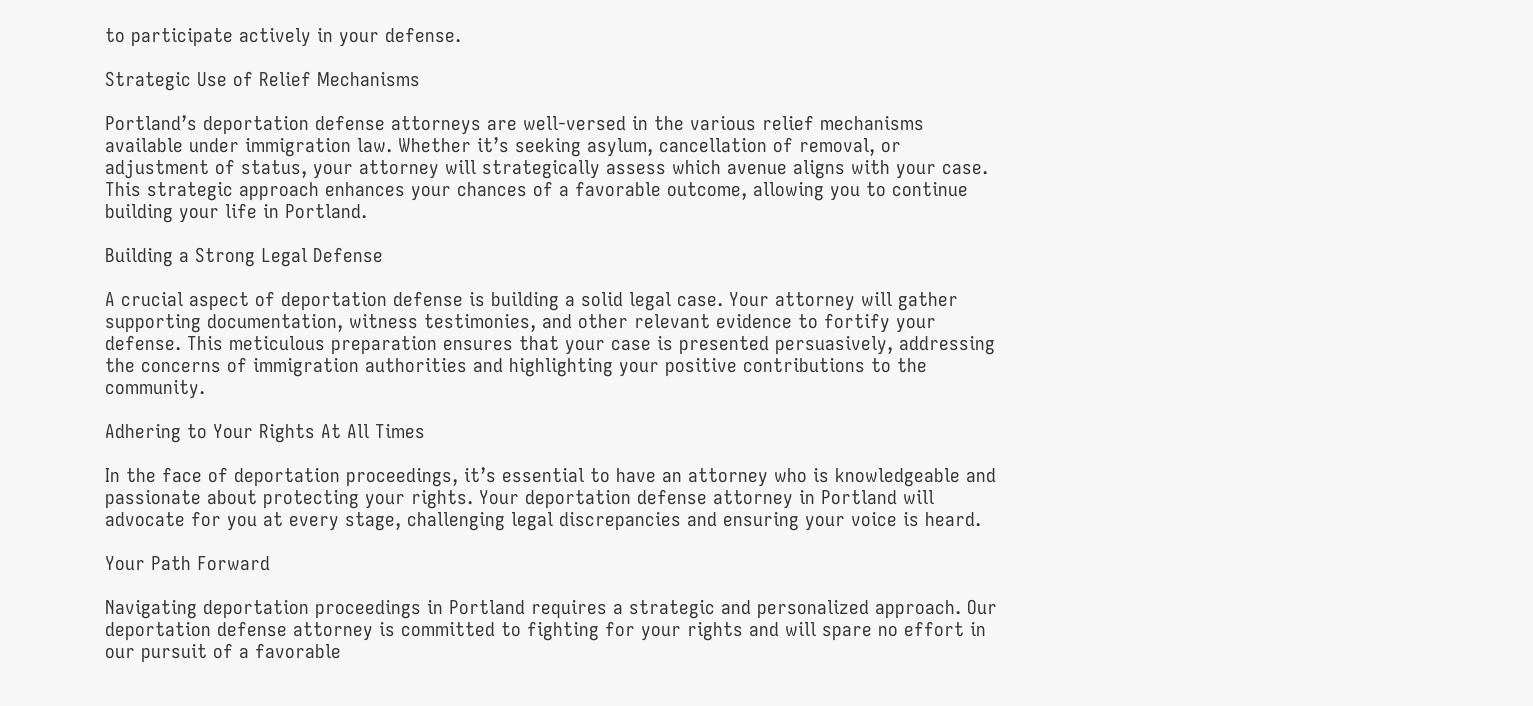to participate actively in your defense.

Strategic Use of Relief Mechanisms

Portland’s deportation defense attorneys are well-versed in the various relief mechanisms available under immigration law. Whether it’s seeking asylum, cancellation of removal, or adjustment of status, your attorney will strategically assess which avenue aligns with your case. This strategic approach enhances your chances of a favorable outcome, allowing you to continue building your life in Portland.

Building a Strong Legal Defense

A crucial aspect of deportation defense is building a solid legal case. Your attorney will gather supporting documentation, witness testimonies, and other relevant evidence to fortify your defense. This meticulous preparation ensures that your case is presented persuasively, addressing the concerns of immigration authorities and highlighting your positive contributions to the community.

Adhering to Your Rights At All Times

In the face of deportation proceedings, it’s essential to have an attorney who is knowledgeable and passionate about protecting your rights. Your deportation defense attorney in Portland will advocate for you at every stage, challenging legal discrepancies and ensuring your voice is heard.

Your Path Forward

Navigating deportation proceedings in Portland requires a strategic and personalized approach. Our deportation defense attorney is committed to fighting for your rights and will spare no effort in our pursuit of a favorable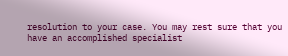resolution to your case. You may rest sure that you have an accomplished specialist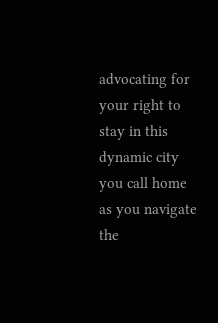advocating for your right to stay in this dynamic city you call home as you navigate the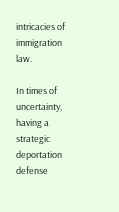intricacies of immigration law.

In times of uncertainty, having a strategic deportation defense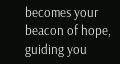becomes your beacon of hope, guiding you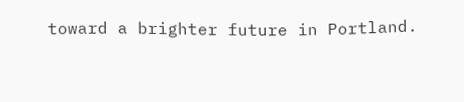toward a brighter future in Portland.